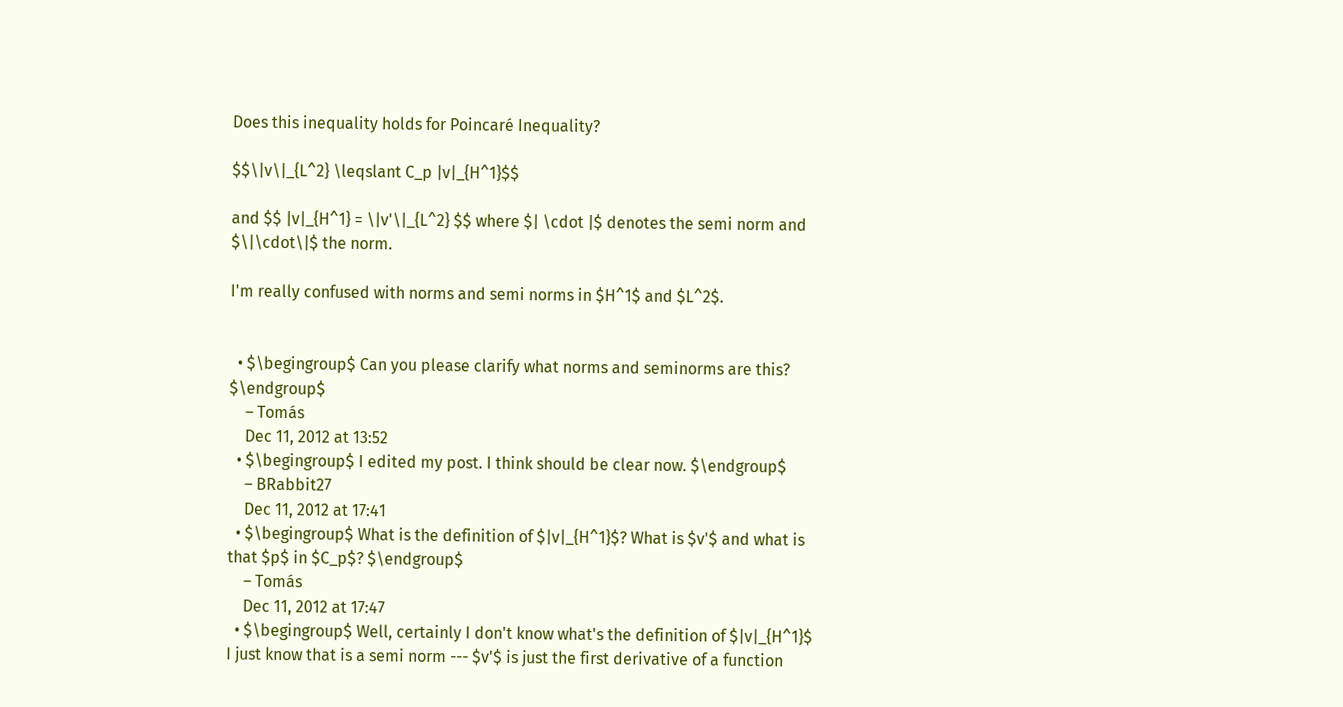Does this inequality holds for Poincaré Inequality?

$$\|v\|_{L^2} \leqslant C_p |v|_{H^1}$$

and $$ |v|_{H^1} = \|v'\|_{L^2} $$ where $| \cdot |$ denotes the semi norm and $\|\cdot\|$ the norm.

I'm really confused with norms and semi norms in $H^1$ and $L^2$.


  • $\begingroup$ Can you please clarify what norms and seminorms are this? $\endgroup$
    – Tomás
    Dec 11, 2012 at 13:52
  • $\begingroup$ I edited my post. I think should be clear now. $\endgroup$
    – BRabbit27
    Dec 11, 2012 at 17:41
  • $\begingroup$ What is the definition of $|v|_{H^1}$? What is $v'$ and what is that $p$ in $C_p$? $\endgroup$
    – Tomás
    Dec 11, 2012 at 17:47
  • $\begingroup$ Well, certainly I don't know what's the definition of $|v|_{H^1}$ I just know that is a semi norm --- $v'$ is just the first derivative of a function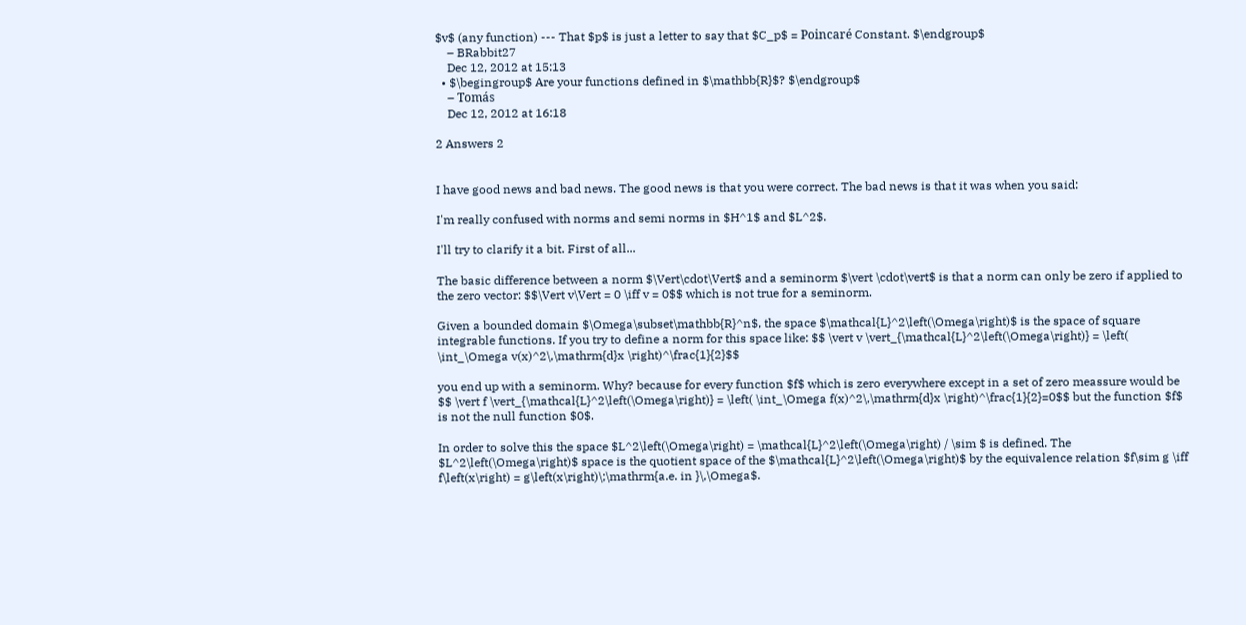$v$ (any function) --- That $p$ is just a letter to say that $C_p$ = Poincaré Constant. $\endgroup$
    – BRabbit27
    Dec 12, 2012 at 15:13
  • $\begingroup$ Are your functions defined in $\mathbb{R}$? $\endgroup$
    – Tomás
    Dec 12, 2012 at 16:18

2 Answers 2


I have good news and bad news. The good news is that you were correct. The bad news is that it was when you said:

I'm really confused with norms and semi norms in $H^1$ and $L^2$.

I'll try to clarify it a bit. First of all...

The basic difference between a norm $\Vert\cdot\Vert$ and a seminorm $\vert \cdot\vert$ is that a norm can only be zero if applied to the zero vector: $$\Vert v\Vert = 0 \iff v = 0$$ which is not true for a seminorm.

Given a bounded domain $\Omega\subset\mathbb{R}^n$, the space $\mathcal{L}^2\left(\Omega\right)$ is the space of square integrable functions. If you try to define a norm for this space like: $$ \vert v \vert_{\mathcal{L}^2\left(\Omega\right)} = \left( \int_\Omega v(x)^2\,\mathrm{d}x \right)^\frac{1}{2}$$

you end up with a seminorm. Why? because for every function $f$ which is zero everywhere except in a set of zero meassure would be $$ \vert f \vert_{\mathcal{L}^2\left(\Omega\right)} = \left( \int_\Omega f(x)^2\,\mathrm{d}x \right)^\frac{1}{2}=0$$ but the function $f$ is not the null function $0$.

In order to solve this the space $L^2\left(\Omega\right) = \mathcal{L}^2\left(\Omega\right) / \sim $ is defined. The $L^2\left(\Omega\right)$ space is the quotient space of the $\mathcal{L}^2\left(\Omega\right)$ by the equivalence relation $f\sim g \iff f\left(x\right) = g\left(x\right)\;\mathrm{a.e. in }\,\Omega$.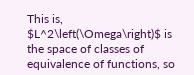This is, $L^2\left(\Omega\right)$ is the space of classes of equivalence of functions, so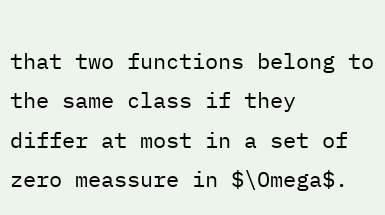that two functions belong to the same class if they differ at most in a set of zero meassure in $\Omega$.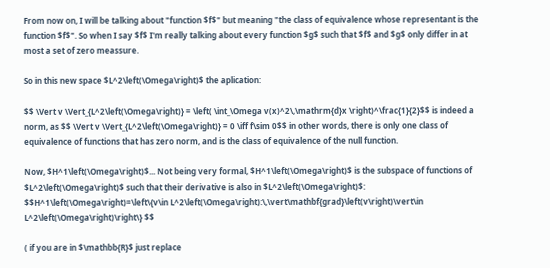From now on, I will be talking about "function $f$" but meaning "the class of equivalence whose representant is the function $f$". So when I say $f$ I'm really talking about every function $g$ such that $f$ and $g$ only differ in at most a set of zero meassure.

So in this new space $L^2\left(\Omega\right)$ the aplication:

$$ \Vert v \Vert_{L^2\left(\Omega\right)} = \left( \int_\Omega v(x)^2\,\mathrm{d}x \right)^\frac{1}{2}$$ is indeed a norm, as $$ \Vert v \Vert_{L^2\left(\Omega\right)} = 0 \iff f\sim 0$$ in other words, there is only one class of equivalence of functions that has zero norm, and is the class of equivalence of the null function.

Now, $H^1\left(\Omega\right)$... Not being very formal, $H^1\left(\Omega\right)$ is the subspace of functions of $L^2\left(\Omega\right)$ such that their derivative is also in $L^2\left(\Omega\right)$: $$H^1\left(\Omega\right)=\left\{v\in L^2\left(\Omega\right):\,\vert\mathbf{grad}\left(v\right)\vert\in L^2\left(\Omega\right)\right\} $$

( if you are in $\mathbb{R}$ just replace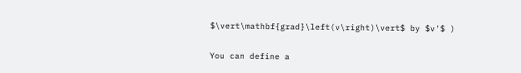$\vert\mathbf{grad}\left(v\right)\vert$ by $v'$ )

You can define a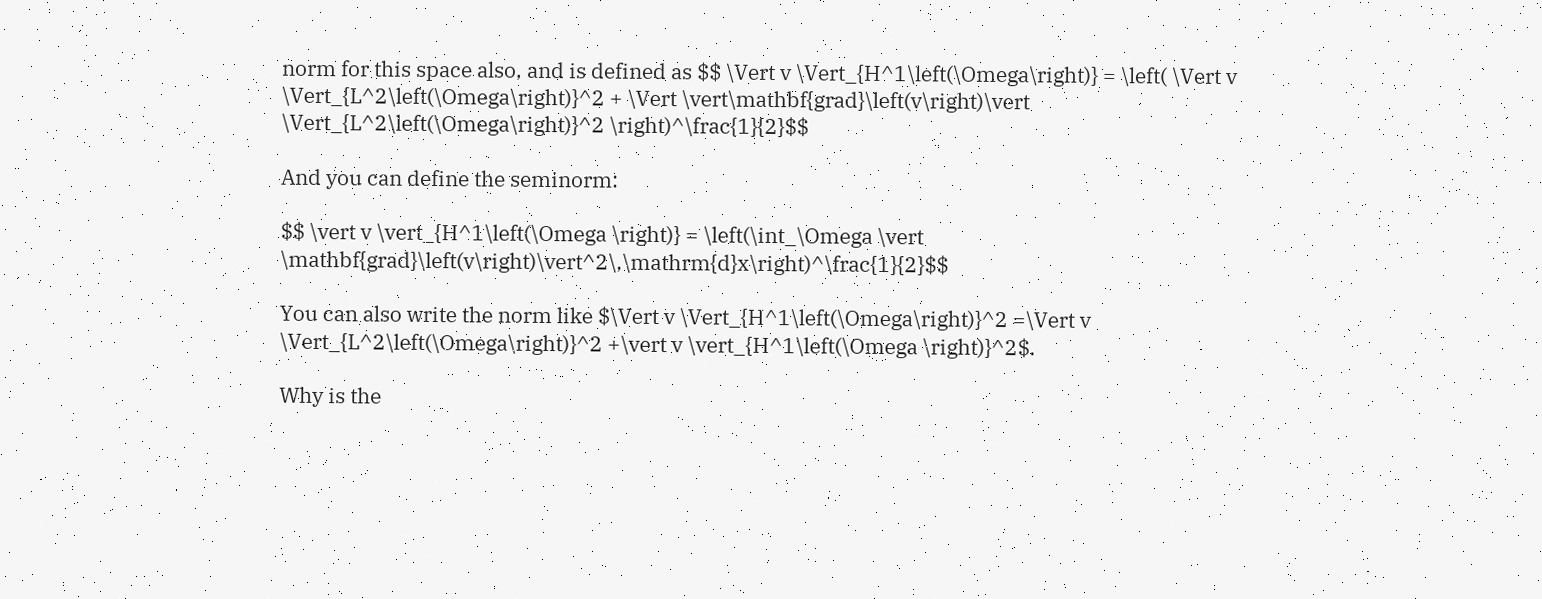norm for this space also, and is defined as $$ \Vert v \Vert_{H^1\left(\Omega\right)} = \left( \Vert v \Vert_{L^2\left(\Omega\right)}^2 + \Vert \vert\mathbf{grad}\left(v\right)\vert \Vert_{L^2\left(\Omega\right)}^2 \right)^\frac{1}{2}$$

And you can define the seminorm:

$$ \vert v \vert_{H^1\left(\Omega \right)} = \left(\int_\Omega \vert \mathbf{grad}\left(v\right)\vert^2\,\mathrm{d}x\right)^\frac{1}{2}$$

You can also write the norm like $\Vert v \Vert_{H^1\left(\Omega\right)}^2 =\Vert v \Vert_{L^2\left(\Omega\right)}^2 +\vert v \vert_{H^1\left(\Omega \right)}^2$.

Why is the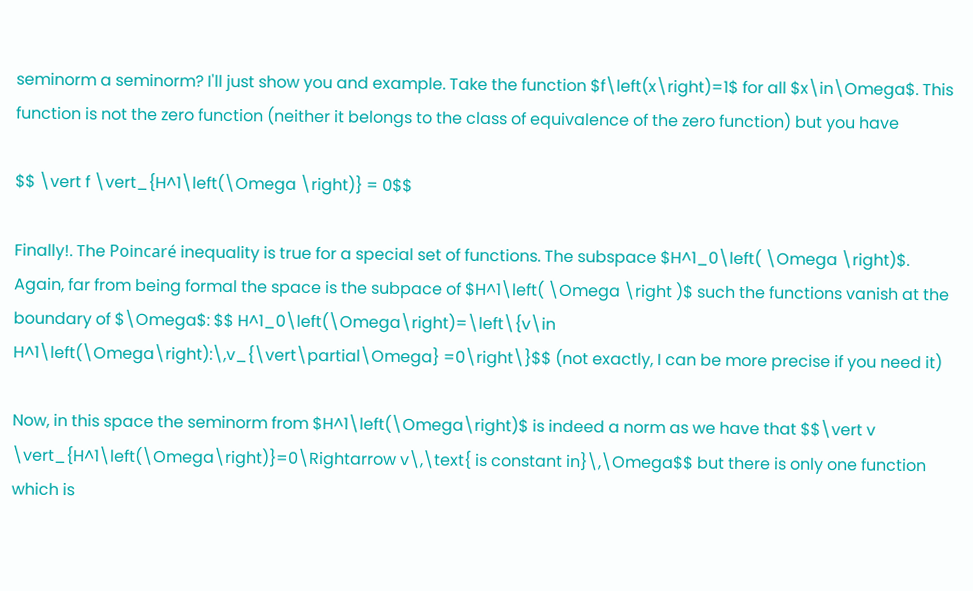seminorm a seminorm? I'll just show you and example. Take the function $f\left(x\right)=1$ for all $x\in\Omega$. This function is not the zero function (neither it belongs to the class of equivalence of the zero function) but you have

$$ \vert f \vert_{H^1\left(\Omega \right)} = 0$$

Finally!. The Poincaré inequality is true for a special set of functions. The subspace $H^1_0\left( \Omega \right)$. Again, far from being formal the space is the subpace of $H^1\left( \Omega \right )$ such the functions vanish at the boundary of $\Omega$: $$ H^1_0\left(\Omega\right)=\left\{v\in H^1\left(\Omega\right):\,v_{\vert\partial\Omega} =0\right\}$$ (not exactly, I can be more precise if you need it)

Now, in this space the seminorm from $H^1\left(\Omega\right)$ is indeed a norm as we have that $$\vert v \vert_{H^1\left(\Omega\right)}=0\Rightarrow v\,\text{ is constant in}\,\Omega$$ but there is only one function which is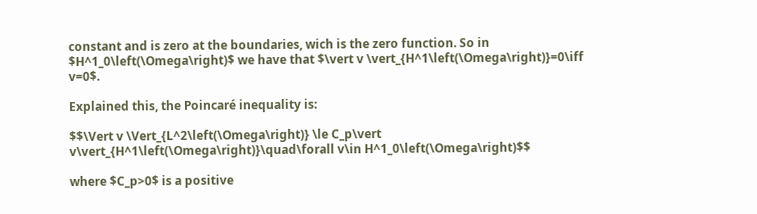constant and is zero at the boundaries, wich is the zero function. So in $H^1_0\left(\Omega\right)$ we have that $\vert v \vert_{H^1\left(\Omega\right)}=0\iff v=0$.

Explained this, the Poincaré inequality is:

$$\Vert v \Vert_{L^2\left(\Omega\right)} \le C_p\vert v\vert_{H^1\left(\Omega\right)}\quad\forall v\in H^1_0\left(\Omega\right)$$

where $C_p>0$ is a positive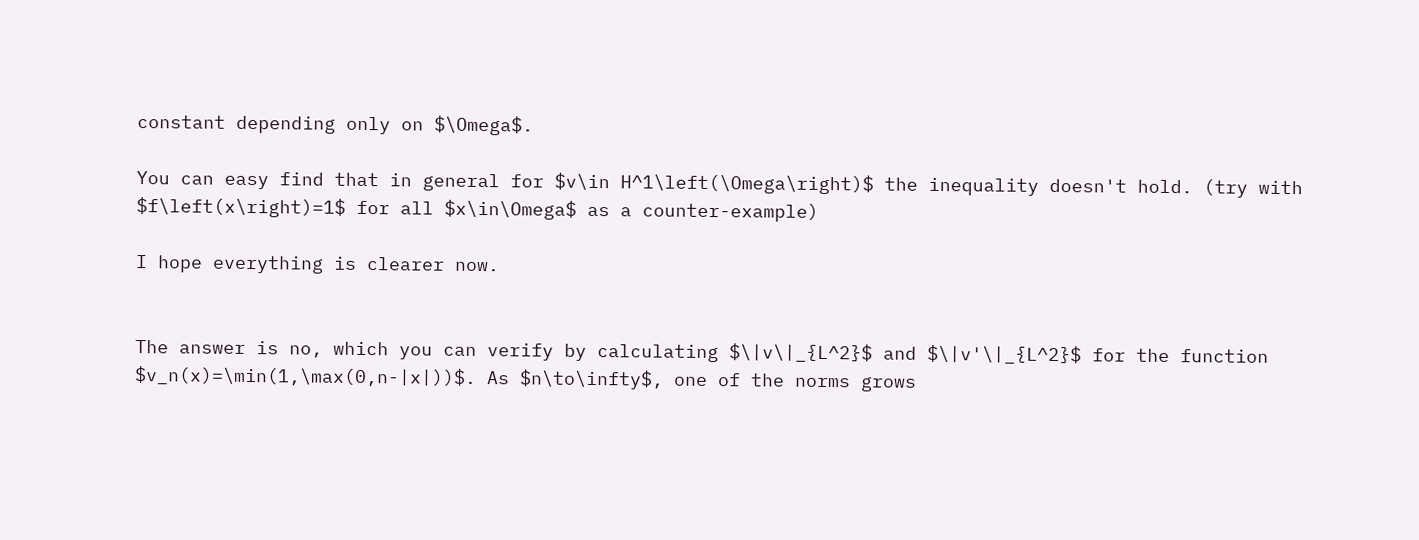constant depending only on $\Omega$.

You can easy find that in general for $v\in H^1\left(\Omega\right)$ the inequality doesn't hold. (try with $f\left(x\right)=1$ for all $x\in\Omega$ as a counter-example)

I hope everything is clearer now.


The answer is no, which you can verify by calculating $\|v\|_{L^2}$ and $\|v'\|_{L^2}$ for the function $v_n(x)=\min(1,\max(0,n-|x|))$. As $n\to\infty$, one of the norms grows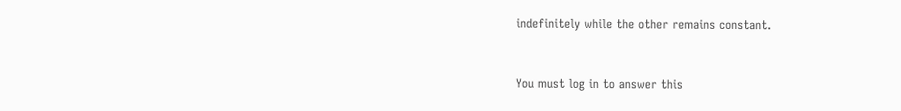indefinitely while the other remains constant.


You must log in to answer this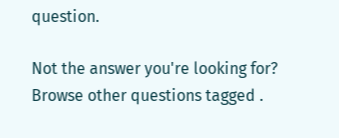question.

Not the answer you're looking for? Browse other questions tagged .